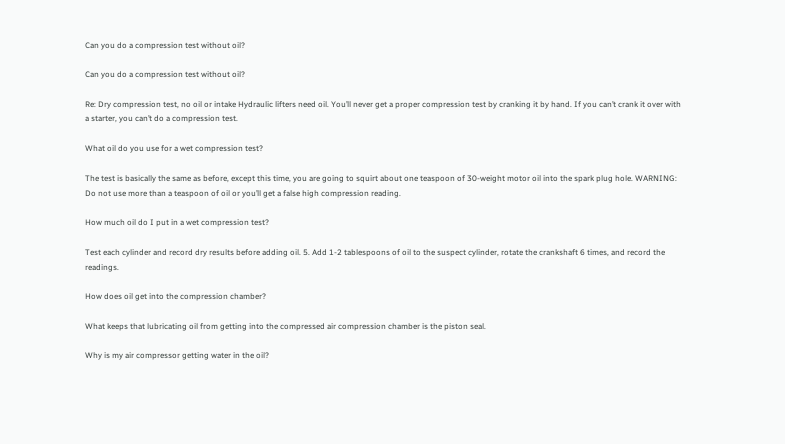Can you do a compression test without oil?

Can you do a compression test without oil?

Re: Dry compression test, no oil or intake Hydraulic lifters need oil. You’ll never get a proper compression test by cranking it by hand. If you can’t crank it over with a starter, you can’t do a compression test.

What oil do you use for a wet compression test?

The test is basically the same as before, except this time, you are going to squirt about one teaspoon of 30-weight motor oil into the spark plug hole. WARNING: Do not use more than a teaspoon of oil or you’ll get a false high compression reading.

How much oil do I put in a wet compression test?

Test each cylinder and record dry results before adding oil. 5. Add 1-2 tablespoons of oil to the suspect cylinder, rotate the crankshaft 6 times, and record the readings.

How does oil get into the compression chamber?

What keeps that lubricating oil from getting into the compressed air compression chamber is the piston seal.

Why is my air compressor getting water in the oil?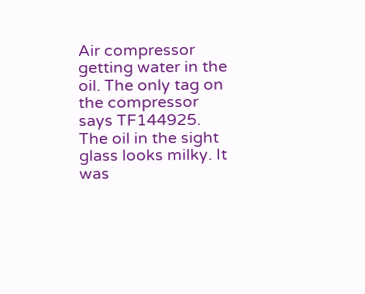Air compressor getting water in the oil. The only tag on the compressor says TF144925. The oil in the sight glass looks milky. It was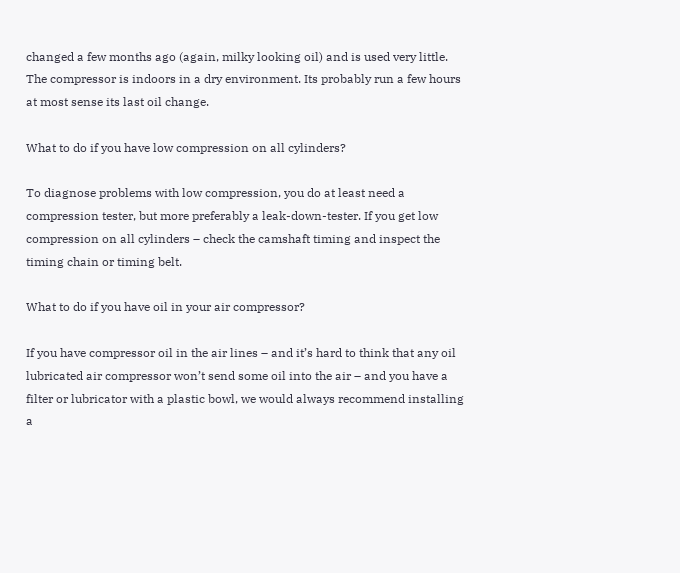changed a few months ago (again, milky looking oil) and is used very little. The compressor is indoors in a dry environment. Its probably run a few hours at most sense its last oil change.

What to do if you have low compression on all cylinders?

To diagnose problems with low compression, you do at least need a compression tester, but more preferably a leak-down-tester. If you get low compression on all cylinders – check the camshaft timing and inspect the timing chain or timing belt.

What to do if you have oil in your air compressor?

If you have compressor oil in the air lines – and it’s hard to think that any oil lubricated air compressor won’t send some oil into the air – and you have a filter or lubricator with a plastic bowl, we would always recommend installing a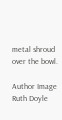metal shroud over the bowl.

Author Image
Ruth Doyle